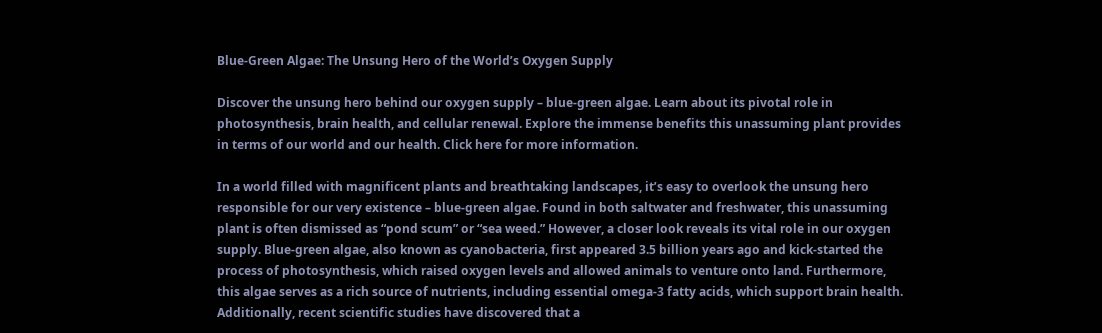Blue-Green Algae: The Unsung Hero of the World’s Oxygen Supply

Discover the unsung hero behind our oxygen supply – blue-green algae. Learn about its pivotal role in photosynthesis, brain health, and cellular renewal. Explore the immense benefits this unassuming plant provides in terms of our world and our health. Click here for more information.

In a world filled with magnificent plants and breathtaking landscapes, it’s easy to overlook the unsung hero responsible for our very existence – blue-green algae. Found in both saltwater and freshwater, this unassuming plant is often dismissed as “pond scum” or “sea weed.” However, a closer look reveals its vital role in our oxygen supply. Blue-green algae, also known as cyanobacteria, first appeared 3.5 billion years ago and kick-started the process of photosynthesis, which raised oxygen levels and allowed animals to venture onto land. Furthermore, this algae serves as a rich source of nutrients, including essential omega-3 fatty acids, which support brain health. Additionally, recent scientific studies have discovered that a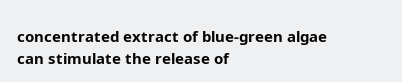concentrated extract of blue-green algae can stimulate the release of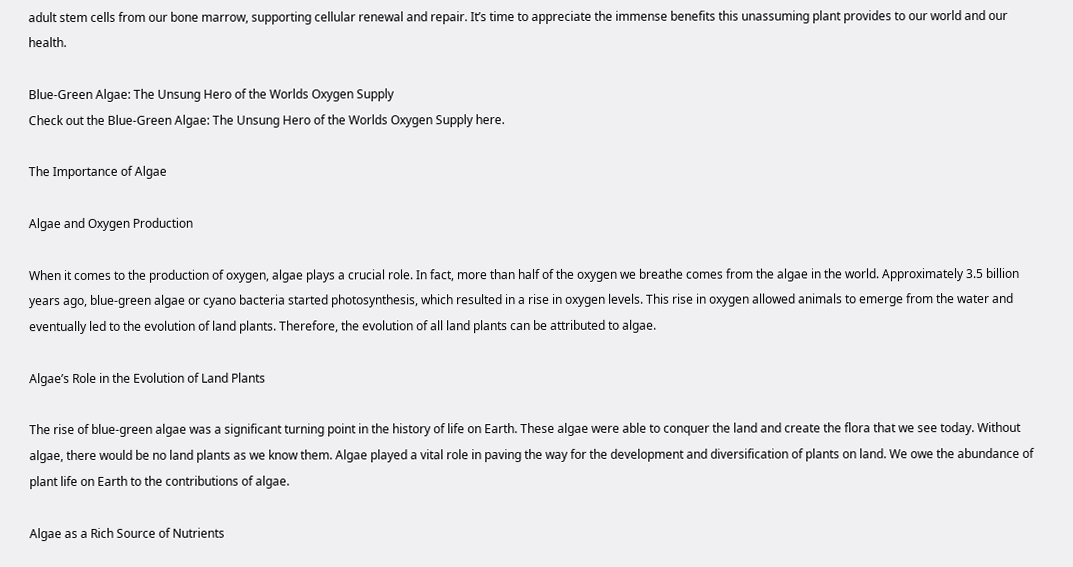adult stem cells from our bone marrow, supporting cellular renewal and repair. It’s time to appreciate the immense benefits this unassuming plant provides to our world and our health.

Blue-Green Algae: The Unsung Hero of the Worlds Oxygen Supply
Check out the Blue-Green Algae: The Unsung Hero of the Worlds Oxygen Supply here.

The Importance of Algae

Algae and Oxygen Production

When it comes to the production of oxygen, algae plays a crucial role. In fact, more than half of the oxygen we breathe comes from the algae in the world. Approximately 3.5 billion years ago, blue-green algae or cyano bacteria started photosynthesis, which resulted in a rise in oxygen levels. This rise in oxygen allowed animals to emerge from the water and eventually led to the evolution of land plants. Therefore, the evolution of all land plants can be attributed to algae.

Algae’s Role in the Evolution of Land Plants

The rise of blue-green algae was a significant turning point in the history of life on Earth. These algae were able to conquer the land and create the flora that we see today. Without algae, there would be no land plants as we know them. Algae played a vital role in paving the way for the development and diversification of plants on land. We owe the abundance of plant life on Earth to the contributions of algae.

Algae as a Rich Source of Nutrients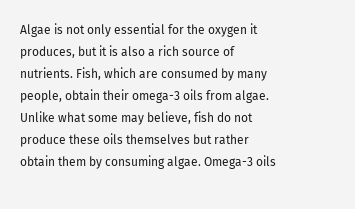Algae is not only essential for the oxygen it produces, but it is also a rich source of nutrients. Fish, which are consumed by many people, obtain their omega-3 oils from algae. Unlike what some may believe, fish do not produce these oils themselves but rather obtain them by consuming algae. Omega-3 oils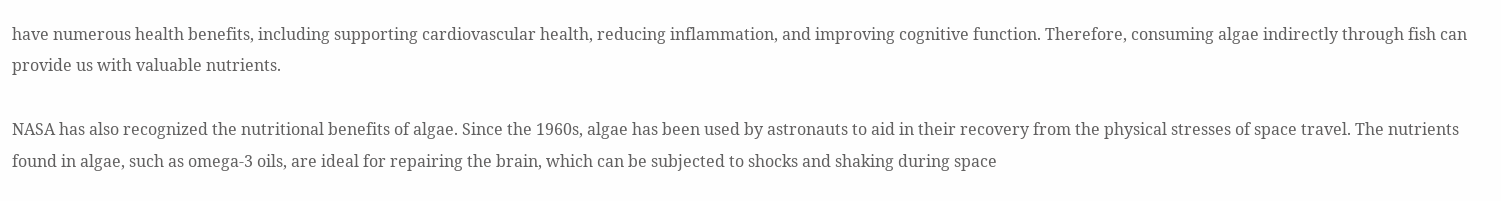have numerous health benefits, including supporting cardiovascular health, reducing inflammation, and improving cognitive function. Therefore, consuming algae indirectly through fish can provide us with valuable nutrients.

NASA has also recognized the nutritional benefits of algae. Since the 1960s, algae has been used by astronauts to aid in their recovery from the physical stresses of space travel. The nutrients found in algae, such as omega-3 oils, are ideal for repairing the brain, which can be subjected to shocks and shaking during space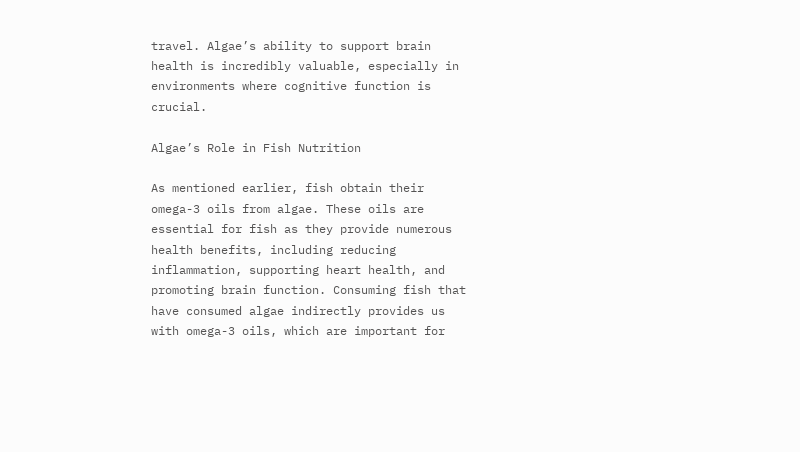travel. Algae’s ability to support brain health is incredibly valuable, especially in environments where cognitive function is crucial.

Algae’s Role in Fish Nutrition

As mentioned earlier, fish obtain their omega-3 oils from algae. These oils are essential for fish as they provide numerous health benefits, including reducing inflammation, supporting heart health, and promoting brain function. Consuming fish that have consumed algae indirectly provides us with omega-3 oils, which are important for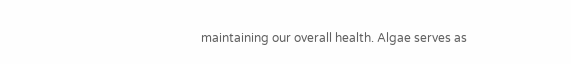maintaining our overall health. Algae serves as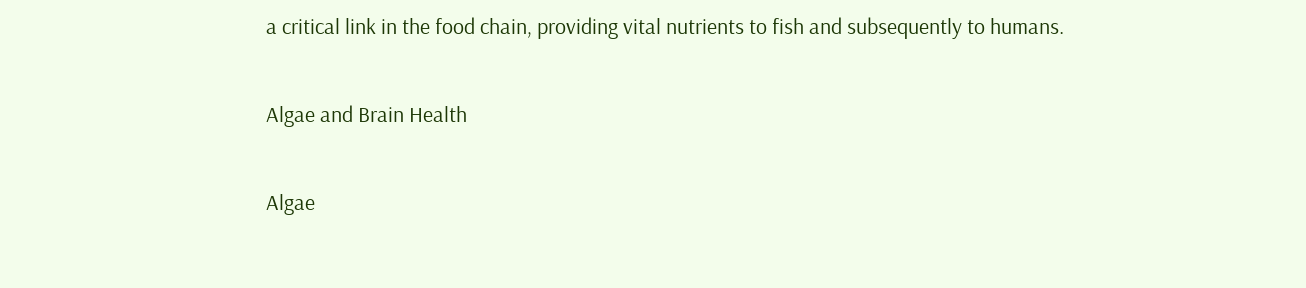a critical link in the food chain, providing vital nutrients to fish and subsequently to humans.

Algae and Brain Health

Algae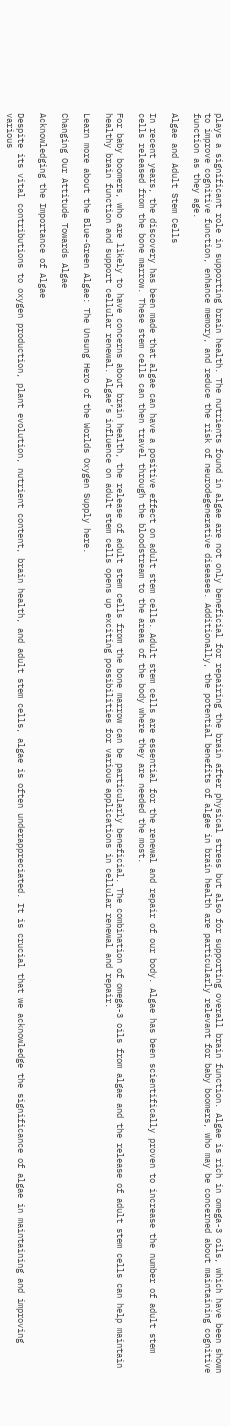plays a significant role in supporting brain health. The nutrients found in algae are not only beneficial for repairing the brain after physical stress but also for supporting overall brain function. Algae is rich in omega-3 oils, which have been shown to improve cognitive function, enhance memory, and reduce the risk of neurodegenerative diseases. Additionally, the potential benefits of algae in brain health are particularly relevant for baby boomers, who may be concerned about maintaining cognitive function as they age.

Algae and Adult Stem Cells

In recent years, the discovery has been made that algae can have a positive effect on adult stem cells. Adult stem cells are essential for the renewal and repair of our body. Algae has been scientifically proven to increase the number of adult stem cells released from the bone marrow. These stem cells can then travel through the bloodstream to the areas of the body where they are needed the most.

For baby boomers, who are likely to have concerns about brain health, the release of adult stem cells from the bone marrow can be particularly beneficial. The combination of omega-3 oils from algae and the release of adult stem cells can help maintain healthy brain function and support cellular renewal. Algae’s influence on adult stem cells opens up exciting possibilities for various applications in cellular renewal and repair.

Learn more about the Blue-Green Algae: The Unsung Hero of the Worlds Oxygen Supply here.

Changing Our Attitude Towards Algae

Acknowledging the Importance of Algae

Despite its vital contributions to oxygen production, plant evolution, nutrient content, brain health, and adult stem cells, algae is often underappreciated. It is crucial that we acknowledge the significance of algae in maintaining and improving various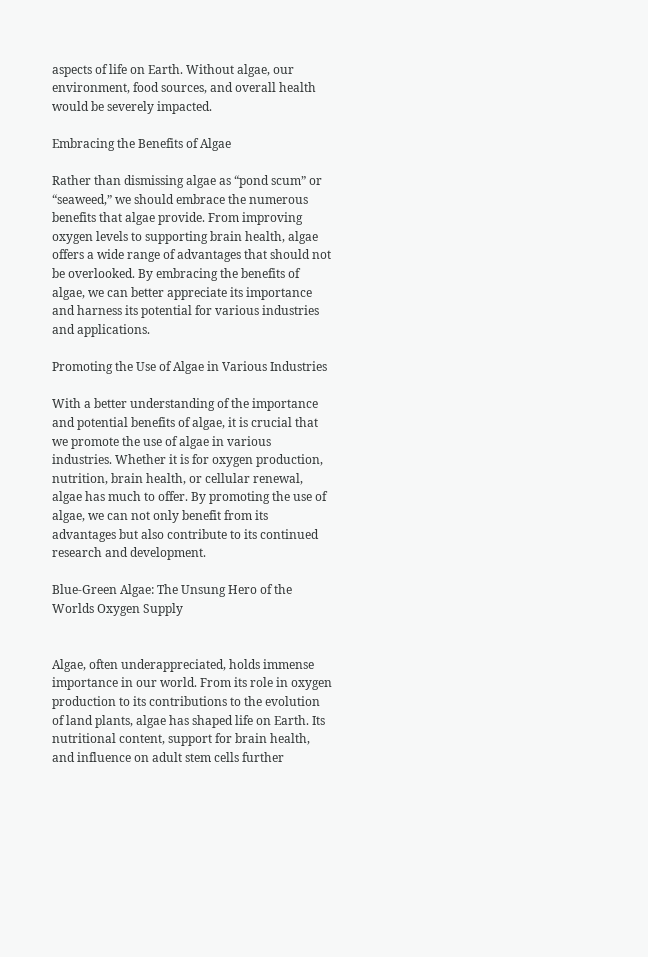aspects of life on Earth. Without algae, our environment, food sources, and overall health would be severely impacted.

Embracing the Benefits of Algae

Rather than dismissing algae as “pond scum” or “seaweed,” we should embrace the numerous benefits that algae provide. From improving oxygen levels to supporting brain health, algae offers a wide range of advantages that should not be overlooked. By embracing the benefits of algae, we can better appreciate its importance and harness its potential for various industries and applications.

Promoting the Use of Algae in Various Industries

With a better understanding of the importance and potential benefits of algae, it is crucial that we promote the use of algae in various industries. Whether it is for oxygen production, nutrition, brain health, or cellular renewal, algae has much to offer. By promoting the use of algae, we can not only benefit from its advantages but also contribute to its continued research and development.

Blue-Green Algae: The Unsung Hero of the Worlds Oxygen Supply


Algae, often underappreciated, holds immense importance in our world. From its role in oxygen production to its contributions to the evolution of land plants, algae has shaped life on Earth. Its nutritional content, support for brain health, and influence on adult stem cells further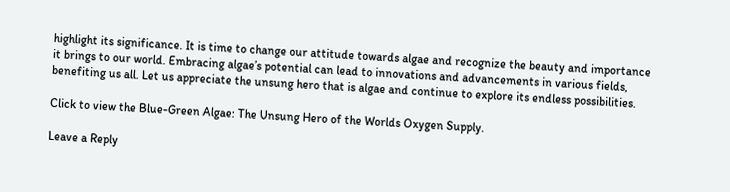highlight its significance. It is time to change our attitude towards algae and recognize the beauty and importance it brings to our world. Embracing algae’s potential can lead to innovations and advancements in various fields, benefiting us all. Let us appreciate the unsung hero that is algae and continue to explore its endless possibilities.

Click to view the Blue-Green Algae: The Unsung Hero of the Worlds Oxygen Supply.

Leave a Reply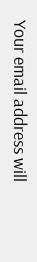Your email address will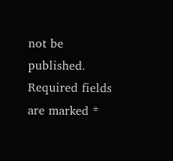not be published. Required fields are marked *